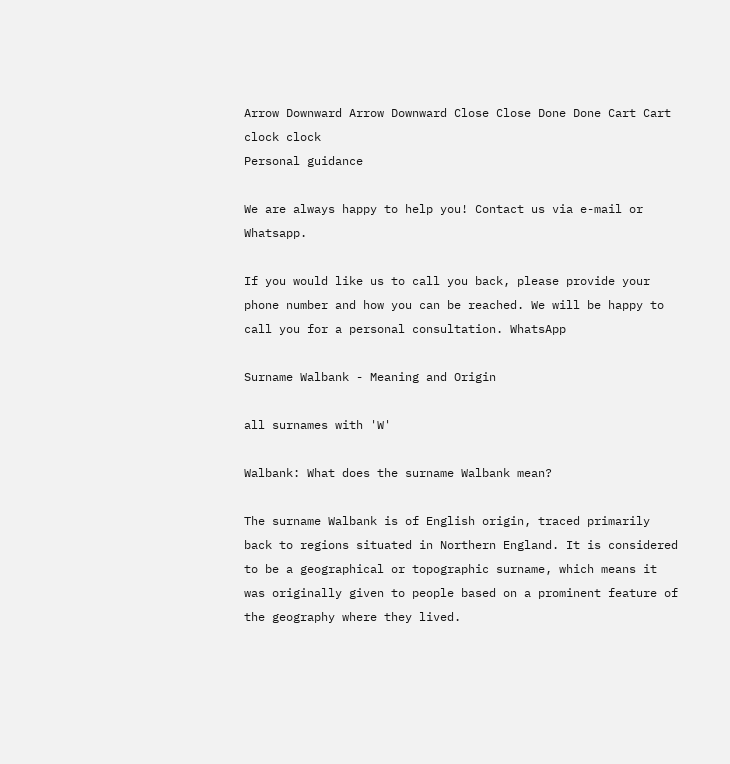Arrow Downward Arrow Downward Close Close Done Done Cart Cart clock clock
Personal guidance

We are always happy to help you! Contact us via e-mail or Whatsapp.

If you would like us to call you back, please provide your phone number and how you can be reached. We will be happy to call you for a personal consultation. WhatsApp

Surname Walbank - Meaning and Origin

all surnames with 'W'

Walbank: What does the surname Walbank mean?

The surname Walbank is of English origin, traced primarily back to regions situated in Northern England. It is considered to be a geographical or topographic surname, which means it was originally given to people based on a prominent feature of the geography where they lived.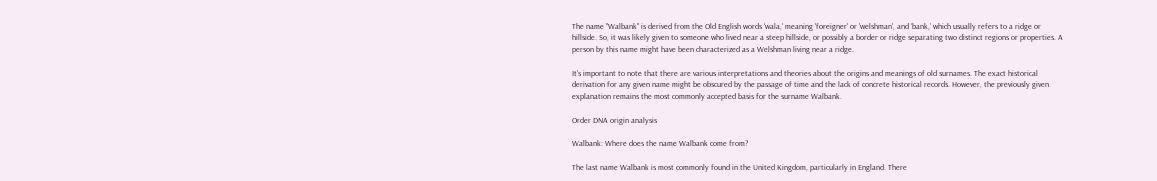The name "Walbank" is derived from the Old English words ‘wala,’ meaning 'foreigner' or 'welshman', and ‘bank,’ which usually refers to a ridge or hillside. So, it was likely given to someone who lived near a steep hillside, or possibly a border or ridge separating two distinct regions or properties. A person by this name might have been characterized as a Welshman living near a ridge.

It's important to note that there are various interpretations and theories about the origins and meanings of old surnames. The exact historical derivation for any given name might be obscured by the passage of time and the lack of concrete historical records. However, the previously given explanation remains the most commonly accepted basis for the surname Walbank.

Order DNA origin analysis

Walbank: Where does the name Walbank come from?

The last name Walbank is most commonly found in the United Kingdom, particularly in England. There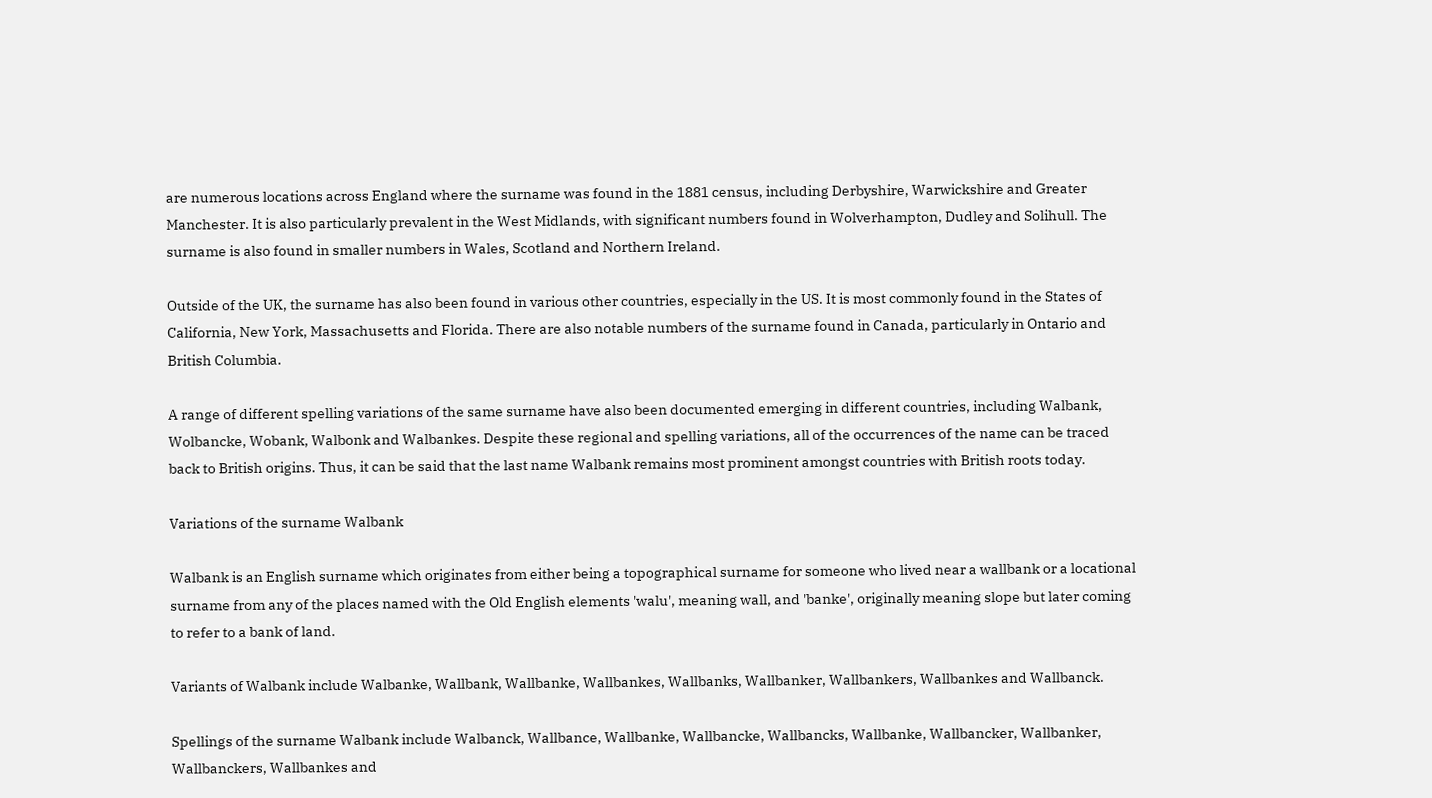are numerous locations across England where the surname was found in the 1881 census, including Derbyshire, Warwickshire and Greater Manchester. It is also particularly prevalent in the West Midlands, with significant numbers found in Wolverhampton, Dudley and Solihull. The surname is also found in smaller numbers in Wales, Scotland and Northern Ireland.

Outside of the UK, the surname has also been found in various other countries, especially in the US. It is most commonly found in the States of California, New York, Massachusetts and Florida. There are also notable numbers of the surname found in Canada, particularly in Ontario and British Columbia.

A range of different spelling variations of the same surname have also been documented emerging in different countries, including Walbank, Wolbancke, Wobank, Walbonk and Walbankes. Despite these regional and spelling variations, all of the occurrences of the name can be traced back to British origins. Thus, it can be said that the last name Walbank remains most prominent amongst countries with British roots today.

Variations of the surname Walbank

Walbank is an English surname which originates from either being a topographical surname for someone who lived near a wallbank or a locational surname from any of the places named with the Old English elements 'walu', meaning wall, and 'banke', originally meaning slope but later coming to refer to a bank of land.

Variants of Walbank include Walbanke, Wallbank, Wallbanke, Wallbankes, Wallbanks, Wallbanker, Wallbankers, Wallbankes and Wallbanck.

Spellings of the surname Walbank include Walbanck, Wallbance, Wallbanke, Wallbancke, Wallbancks, Wallbanke, Wallbancker, Wallbanker, Wallbanckers, Wallbankes and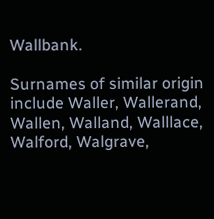Wallbank.

Surnames of similar origin include Waller, Wallerand, Wallen, Walland, Walllace, Walford, Walgrave,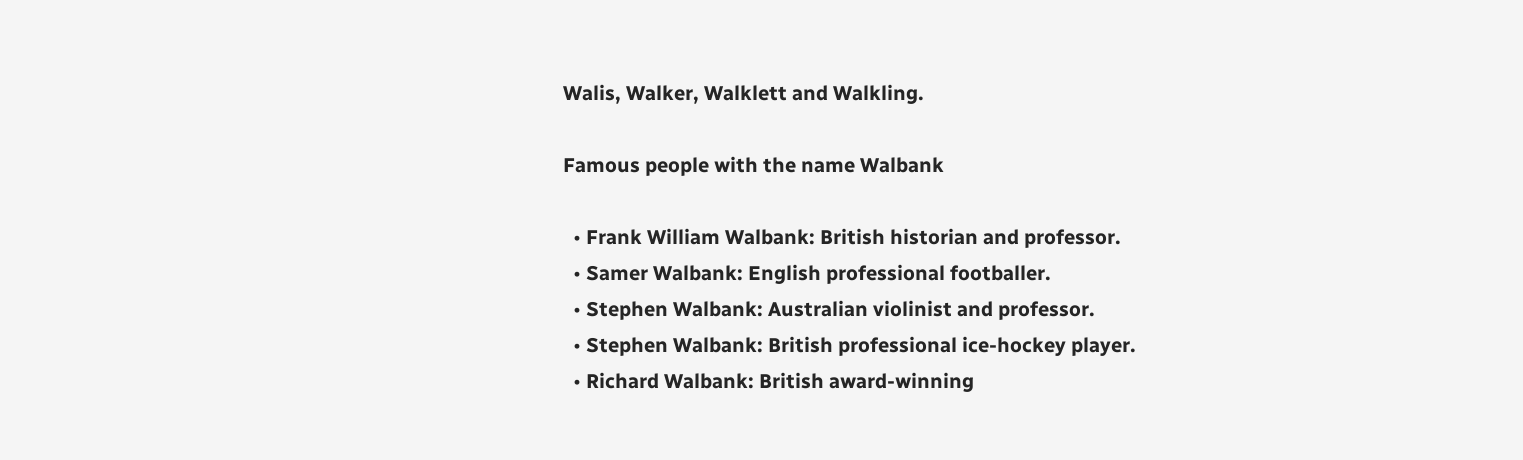Walis, Walker, Walklett and Walkling.

Famous people with the name Walbank

  • Frank William Walbank: British historian and professor.
  • Samer Walbank: English professional footballer.
  • Stephen Walbank: Australian violinist and professor.
  • Stephen Walbank: British professional ice-hockey player.
  • Richard Walbank: British award-winning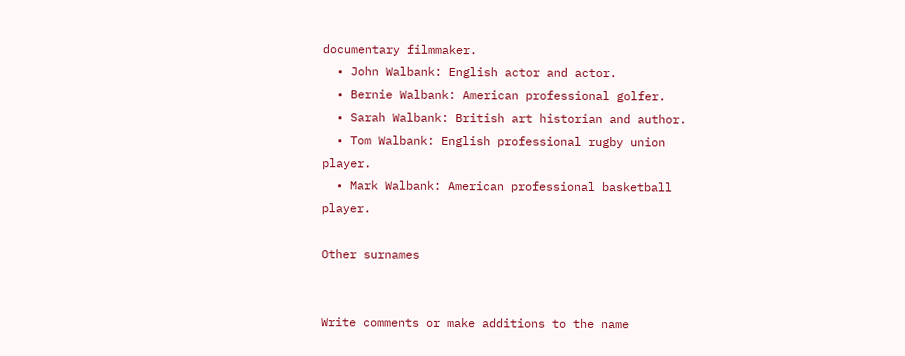documentary filmmaker.
  • John Walbank: English actor and actor.
  • Bernie Walbank: American professional golfer.
  • Sarah Walbank: British art historian and author.
  • Tom Walbank: English professional rugby union player.
  • Mark Walbank: American professional basketball player.

Other surnames


Write comments or make additions to the name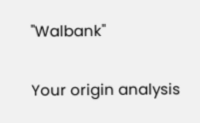"Walbank"

Your origin analysis